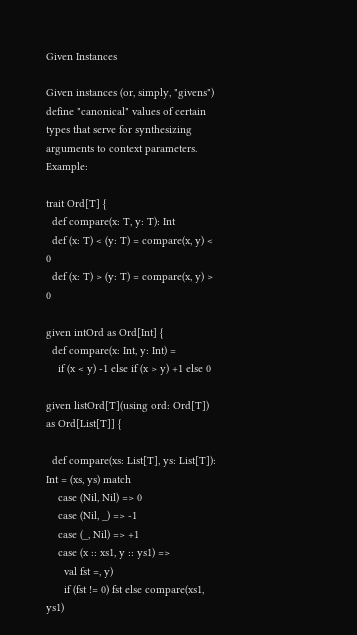Given Instances

Given instances (or, simply, "givens") define "canonical" values of certain types that serve for synthesizing arguments to context parameters. Example:

trait Ord[T] {
  def compare(x: T, y: T): Int
  def (x: T) < (y: T) = compare(x, y) < 0
  def (x: T) > (y: T) = compare(x, y) > 0

given intOrd as Ord[Int] {
  def compare(x: Int, y: Int) =
    if (x < y) -1 else if (x > y) +1 else 0

given listOrd[T](using ord: Ord[T]) as Ord[List[T]] {

  def compare(xs: List[T], ys: List[T]): Int = (xs, ys) match
    case (Nil, Nil) => 0
    case (Nil, _) => -1
    case (_, Nil) => +1
    case (x :: xs1, y :: ys1) =>
      val fst =, y)
      if (fst != 0) fst else compare(xs1, ys1)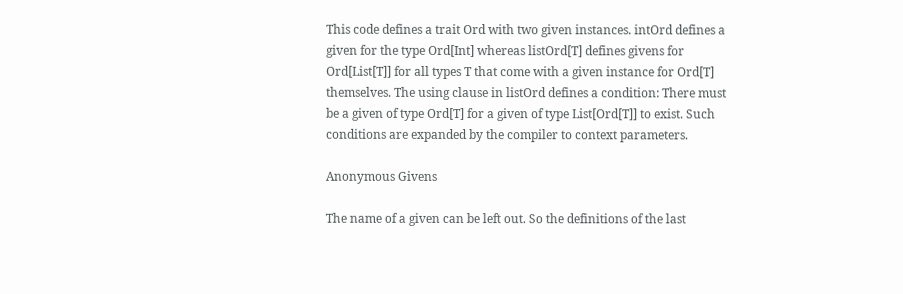This code defines a trait Ord with two given instances. intOrd defines a given for the type Ord[Int] whereas listOrd[T] defines givens for Ord[List[T]] for all types T that come with a given instance for Ord[T] themselves. The using clause in listOrd defines a condition: There must be a given of type Ord[T] for a given of type List[Ord[T]] to exist. Such conditions are expanded by the compiler to context parameters.

Anonymous Givens

The name of a given can be left out. So the definitions of the last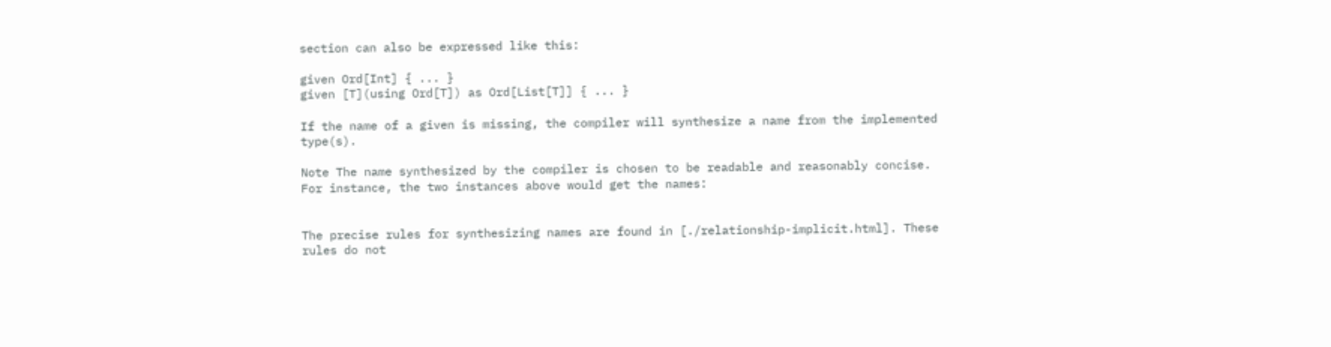section can also be expressed like this:

given Ord[Int] { ... }
given [T](using Ord[T]) as Ord[List[T]] { ... }

If the name of a given is missing, the compiler will synthesize a name from the implemented type(s).

Note The name synthesized by the compiler is chosen to be readable and reasonably concise. For instance, the two instances above would get the names:


The precise rules for synthesizing names are found in [./relationship-implicit.html]. These rules do not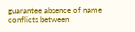guarantee absence of name conflicts between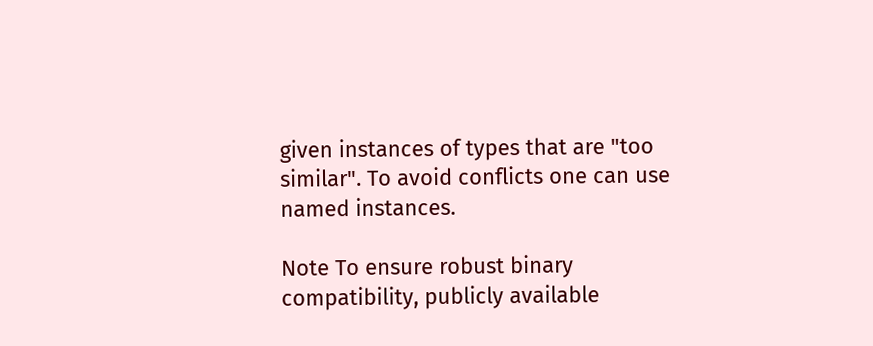given instances of types that are "too similar". To avoid conflicts one can use named instances.

Note To ensure robust binary compatibility, publicly available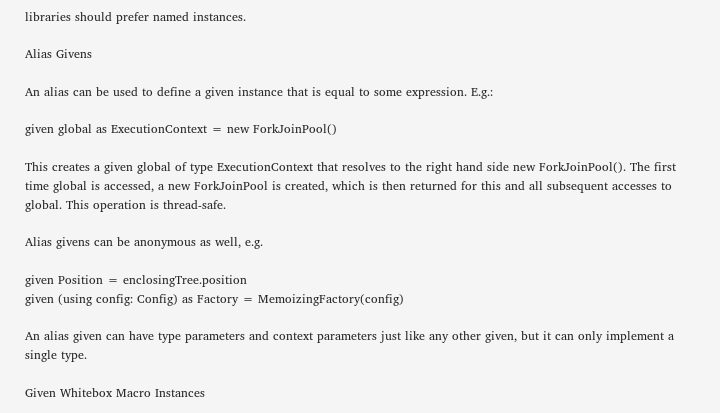libraries should prefer named instances.

Alias Givens

An alias can be used to define a given instance that is equal to some expression. E.g.:

given global as ExecutionContext = new ForkJoinPool()

This creates a given global of type ExecutionContext that resolves to the right hand side new ForkJoinPool(). The first time global is accessed, a new ForkJoinPool is created, which is then returned for this and all subsequent accesses to global. This operation is thread-safe.

Alias givens can be anonymous as well, e.g.

given Position = enclosingTree.position
given (using config: Config) as Factory = MemoizingFactory(config)

An alias given can have type parameters and context parameters just like any other given, but it can only implement a single type.

Given Whitebox Macro Instances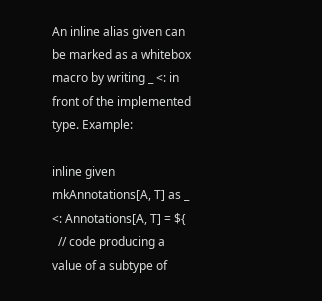An inline alias given can be marked as a whitebox macro by writing _ <: in front of the implemented type. Example:

inline given mkAnnotations[A, T] as _ <: Annotations[A, T] = ${
  // code producing a value of a subtype of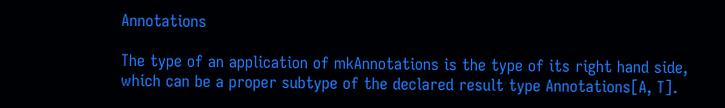Annotations

The type of an application of mkAnnotations is the type of its right hand side, which can be a proper subtype of the declared result type Annotations[A, T].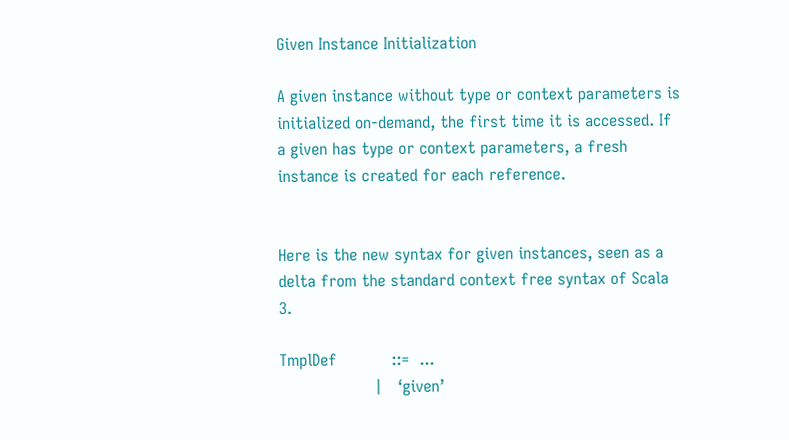Given Instance Initialization

A given instance without type or context parameters is initialized on-demand, the first time it is accessed. If a given has type or context parameters, a fresh instance is created for each reference.


Here is the new syntax for given instances, seen as a delta from the standard context free syntax of Scala 3.

TmplDef           ::=  ...
                   |   ‘given’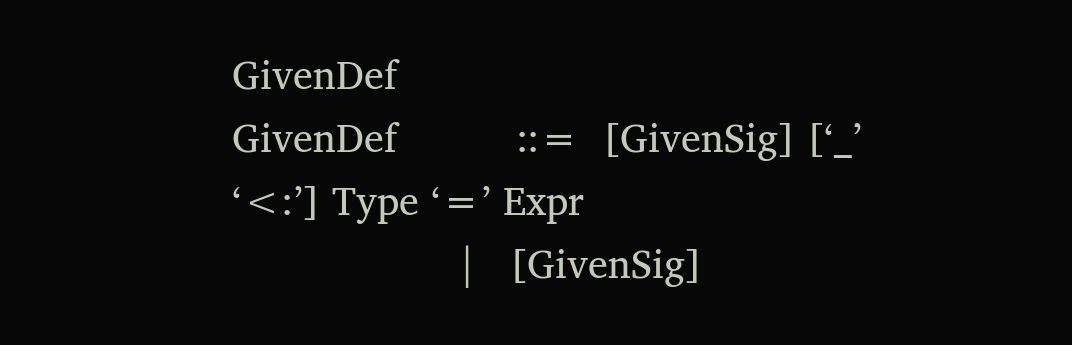GivenDef
GivenDef          ::=  [GivenSig] [‘_’ ‘<:’] Type ‘=’ Expr
                   |   [GivenSig]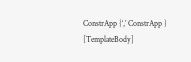ConstrApp {‘,’ ConstrApp } [TemplateBody]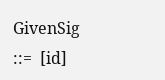GivenSig          ::=  [id]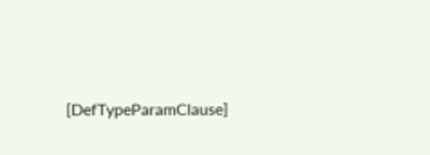[DefTypeParamClause]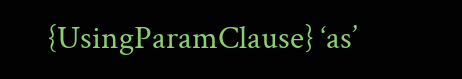{UsingParamClause} ‘as’